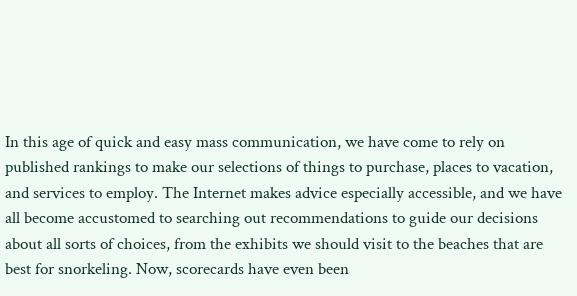In this age of quick and easy mass communication, we have come to rely on published rankings to make our selections of things to purchase, places to vacation, and services to employ. The Internet makes advice especially accessible, and we have all become accustomed to searching out recommendations to guide our decisions about all sorts of choices, from the exhibits we should visit to the beaches that are best for snorkeling. Now, scorecards have even been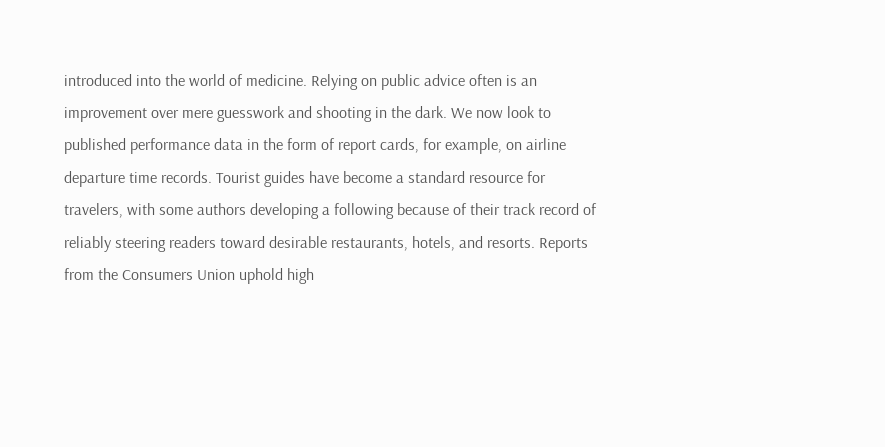introduced into the world of medicine. Relying on public advice often is an improvement over mere guesswork and shooting in the dark. We now look to published performance data in the form of report cards, for example, on airline departure time records. Tourist guides have become a standard resource for travelers, with some authors developing a following because of their track record of reliably steering readers toward desirable restaurants, hotels, and resorts. Reports from the Consumers Union uphold high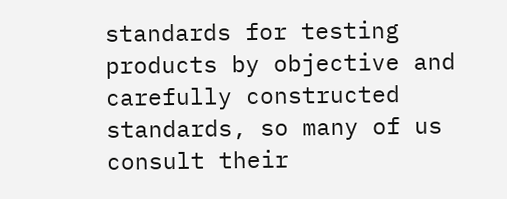standards for testing products by objective and carefully constructed standards, so many of us consult their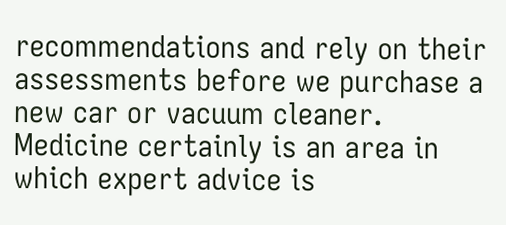recommendations and rely on their assessments before we purchase a new car or vacuum cleaner. Medicine certainly is an area in which expert advice is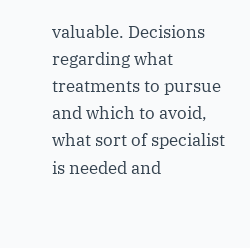valuable. Decisions regarding what treatments to pursue and which to avoid, what sort of specialist is needed and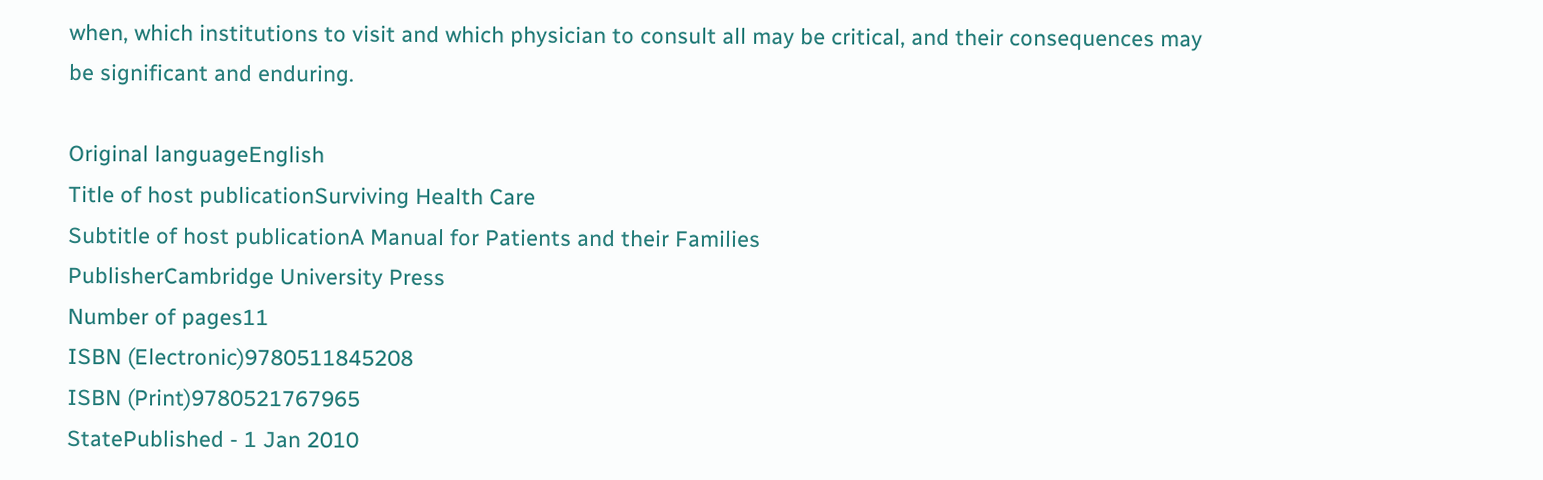when, which institutions to visit and which physician to consult all may be critical, and their consequences may be significant and enduring.

Original languageEnglish
Title of host publicationSurviving Health Care
Subtitle of host publicationA Manual for Patients and their Families
PublisherCambridge University Press
Number of pages11
ISBN (Electronic)9780511845208
ISBN (Print)9780521767965
StatePublished - 1 Jan 2010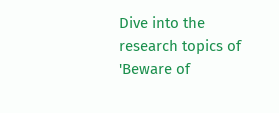Dive into the research topics of 'Beware of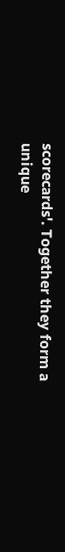scorecards'. Together they form a unique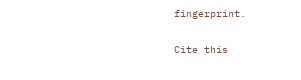fingerprint.

Cite this